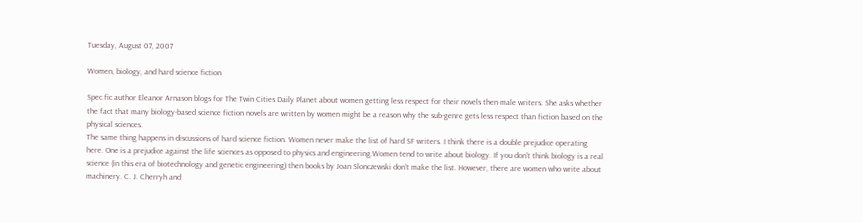Tuesday, August 07, 2007

Women, biology, and hard science fiction

Spec fic author Eleanor Arnason blogs for The Twin Cities Daily Planet about women getting less respect for their novels then male writers. She asks whether the fact that many biology-based science fiction novels are written by women might be a reason why the sub-genre gets less respect than fiction based on the physical sciences.
The same thing happens in discussions of hard science fiction. Women never make the list of hard SF writers. I think there is a double prejudice operating here. One is a prejudice against the life sciences as opposed to physics and engineering.Women tend to write about biology. If you don't think biology is a real science (in this era of biotechnology and genetic engineering) then books by Joan Slonczewski don't make the list. However, there are women who write about machinery. C. J. Cherryh and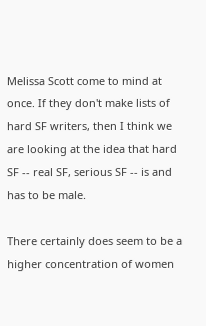Melissa Scott come to mind at once. If they don't make lists of hard SF writers, then I think we are looking at the idea that hard SF -- real SF, serious SF -- is and has to be male.

There certainly does seem to be a higher concentration of women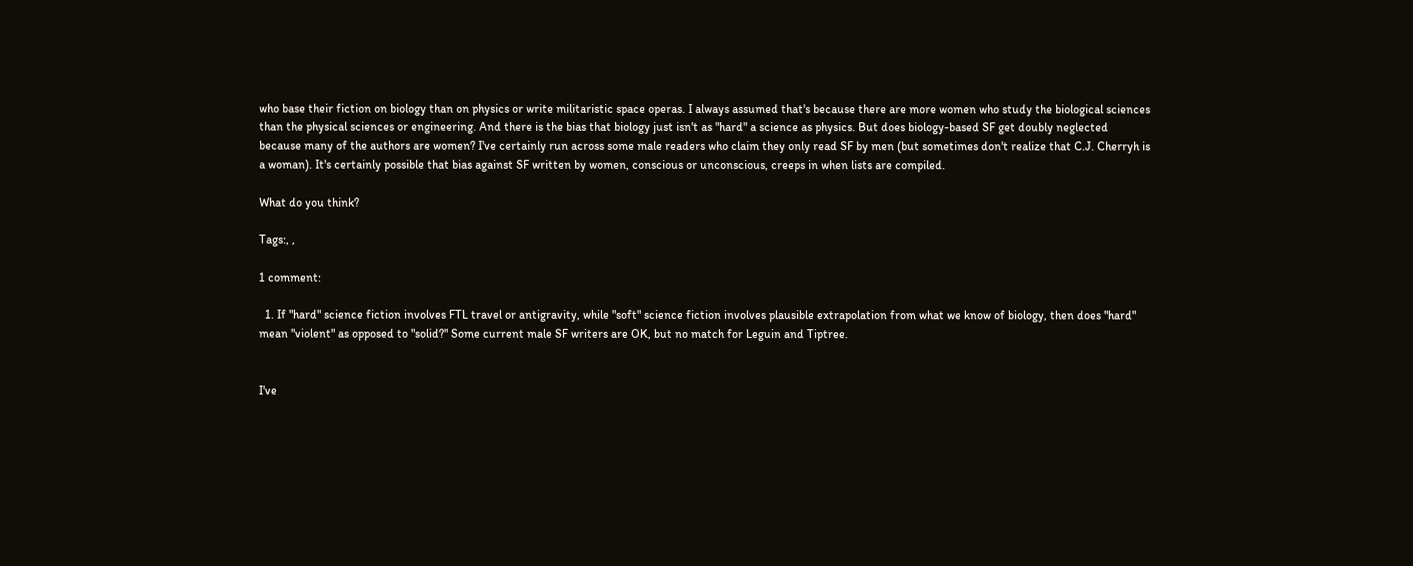who base their fiction on biology than on physics or write militaristic space operas. I always assumed that's because there are more women who study the biological sciences than the physical sciences or engineering. And there is the bias that biology just isn't as "hard" a science as physics. But does biology-based SF get doubly neglected because many of the authors are women? I've certainly run across some male readers who claim they only read SF by men (but sometimes don't realize that C.J. Cherryh is a woman). It's certainly possible that bias against SF written by women, conscious or unconscious, creeps in when lists are compiled.

What do you think?

Tags:, ,

1 comment:

  1. If "hard" science fiction involves FTL travel or antigravity, while "soft" science fiction involves plausible extrapolation from what we know of biology, then does "hard" mean "violent" as opposed to "solid?" Some current male SF writers are OK, but no match for Leguin and Tiptree.


I've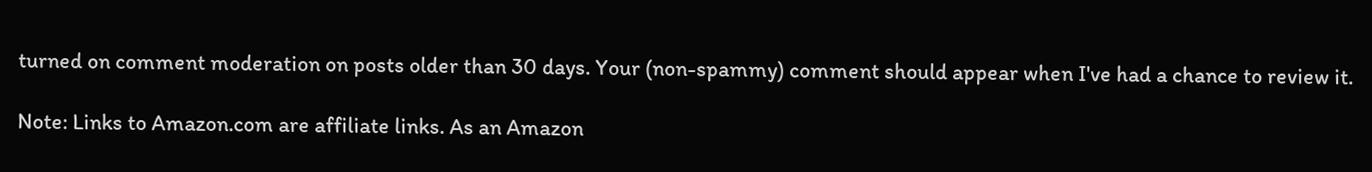turned on comment moderation on posts older than 30 days. Your (non-spammy) comment should appear when I've had a chance to review it.

Note: Links to Amazon.com are affiliate links. As an Amazon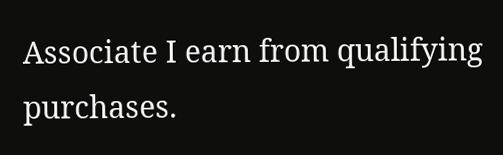Associate I earn from qualifying purchases.